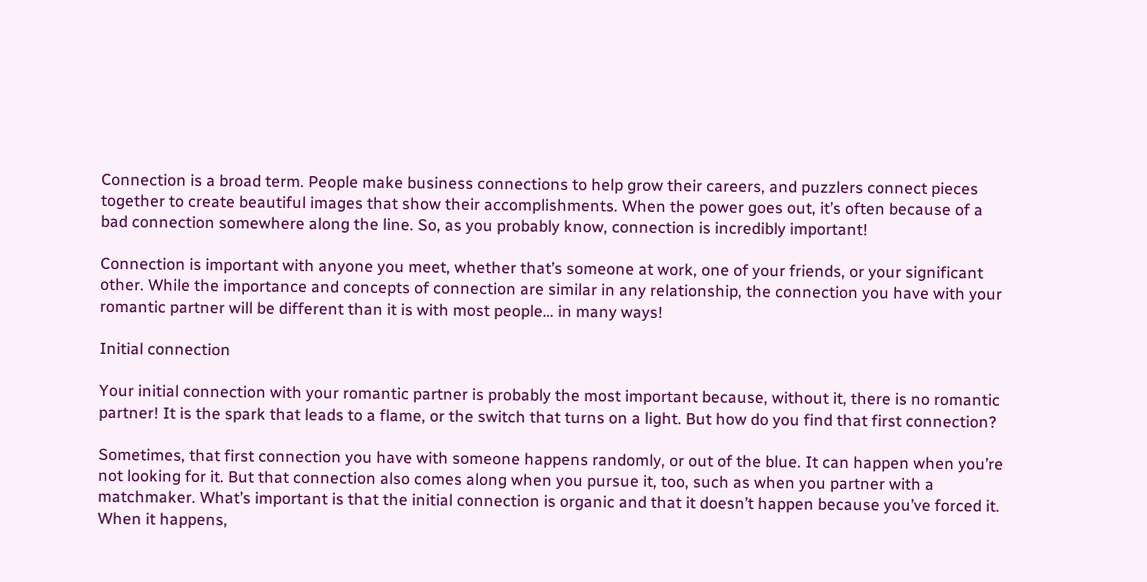Connection is a broad term. People make business connections to help grow their careers, and puzzlers connect pieces together to create beautiful images that show their accomplishments. When the power goes out, it’s often because of a bad connection somewhere along the line. So, as you probably know, connection is incredibly important!

Connection is important with anyone you meet, whether that’s someone at work, one of your friends, or your significant other. While the importance and concepts of connection are similar in any relationship, the connection you have with your romantic partner will be different than it is with most people… in many ways!

Initial connection

Your initial connection with your romantic partner is probably the most important because, without it, there is no romantic partner! It is the spark that leads to a flame, or the switch that turns on a light. But how do you find that first connection?

Sometimes, that first connection you have with someone happens randomly, or out of the blue. It can happen when you’re not looking for it. But that connection also comes along when you pursue it, too, such as when you partner with a matchmaker. What’s important is that the initial connection is organic and that it doesn’t happen because you’ve forced it. When it happens,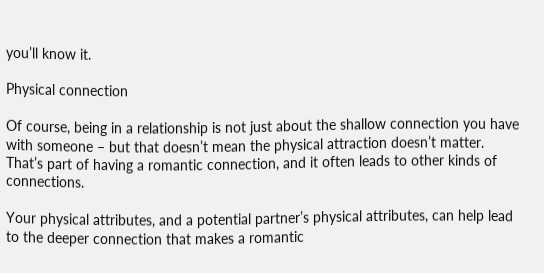you’ll know it.

Physical connection

Of course, being in a relationship is not just about the shallow connection you have with someone – but that doesn’t mean the physical attraction doesn’t matter. That’s part of having a romantic connection, and it often leads to other kinds of connections.

Your physical attributes, and a potential partner’s physical attributes, can help lead to the deeper connection that makes a romantic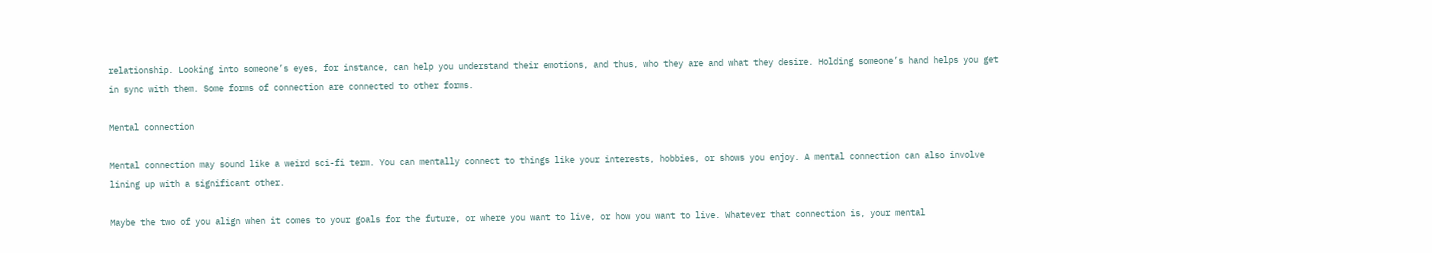relationship. Looking into someone’s eyes, for instance, can help you understand their emotions, and thus, who they are and what they desire. Holding someone’s hand helps you get in sync with them. Some forms of connection are connected to other forms.

Mental connection

Mental connection may sound like a weird sci-fi term. You can mentally connect to things like your interests, hobbies, or shows you enjoy. A mental connection can also involve lining up with a significant other.

Maybe the two of you align when it comes to your goals for the future, or where you want to live, or how you want to live. Whatever that connection is, your mental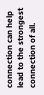connection can help lead to the strongest connection of all.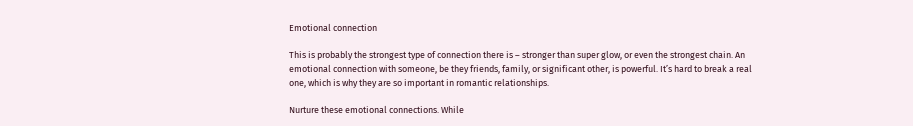Emotional connection

This is probably the strongest type of connection there is – stronger than super glow, or even the strongest chain. An emotional connection with someone, be they friends, family, or significant other, is powerful. It’s hard to break a real one, which is why they are so important in romantic relationships.

Nurture these emotional connections. While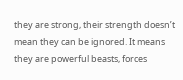they are strong, their strength doesn’t mean they can be ignored. It means they are powerful beasts, forces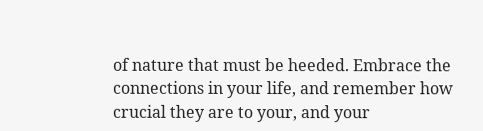of nature that must be heeded. Embrace the connections in your life, and remember how crucial they are to your, and your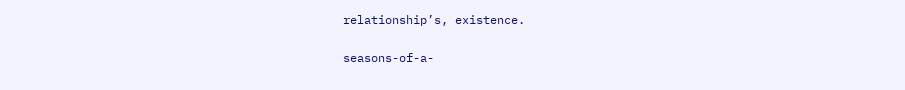relationship’s, existence.

seasons-of-a-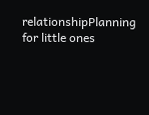relationshipPlanning for little ones